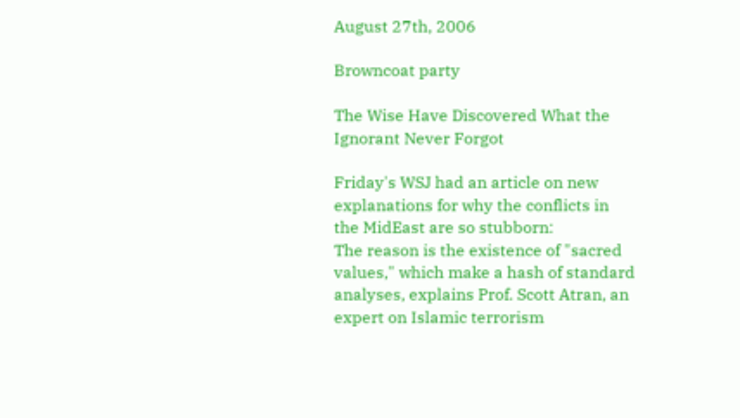August 27th, 2006

Browncoat party

The Wise Have Discovered What the Ignorant Never Forgot

Friday's WSJ had an article on new explanations for why the conflicts in the MidEast are so stubborn:
The reason is the existence of "sacred values," which make a hash of standard analyses, explains Prof. Scott Atran, an expert on Islamic terrorism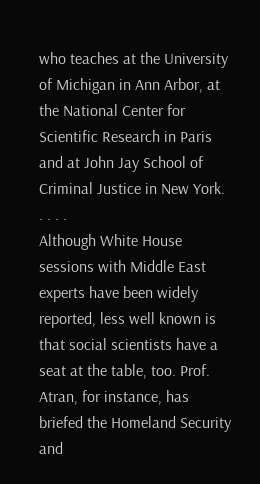who teaches at the University of Michigan in Ann Arbor, at the National Center for Scientific Research in Paris and at John Jay School of Criminal Justice in New York.
. . . .
Although White House sessions with Middle East experts have been widely reported, less well known is that social scientists have a seat at the table, too. Prof. Atran, for instance, has briefed the Homeland Security and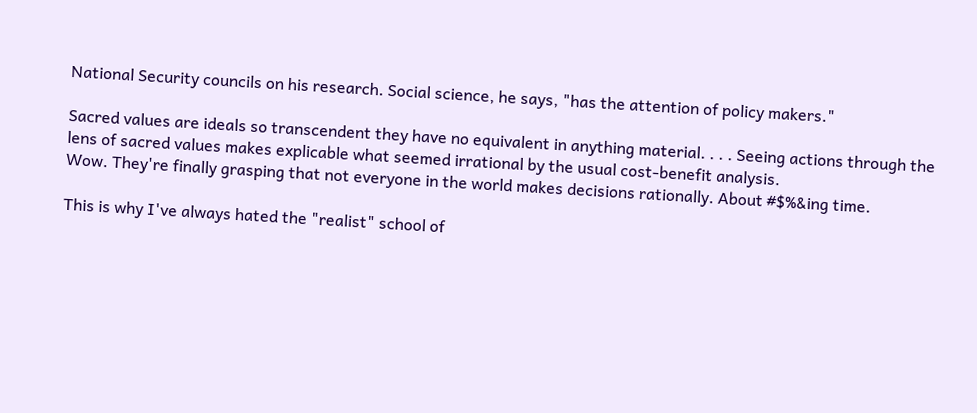National Security councils on his research. Social science, he says, "has the attention of policy makers."

Sacred values are ideals so transcendent they have no equivalent in anything material. . . . Seeing actions through the lens of sacred values makes explicable what seemed irrational by the usual cost-benefit analysis.
Wow. They're finally grasping that not everyone in the world makes decisions rationally. About #$%&ing time.

This is why I've always hated the "realist" school of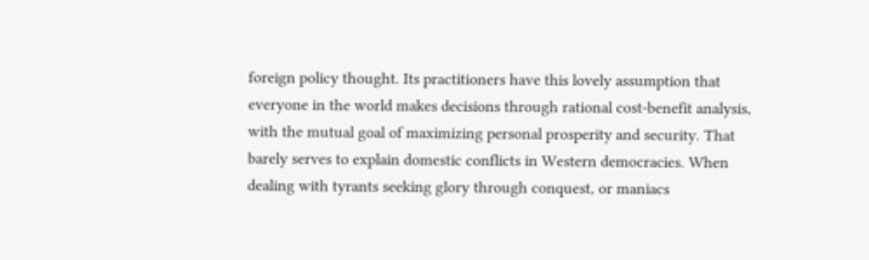foreign policy thought. Its practitioners have this lovely assumption that everyone in the world makes decisions through rational cost-benefit analysis, with the mutual goal of maximizing personal prosperity and security. That barely serves to explain domestic conflicts in Western democracies. When dealing with tyrants seeking glory through conquest, or maniacs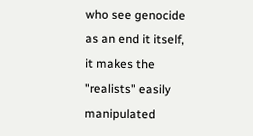who see genocide as an end it itself, it makes the "realists" easily manipulated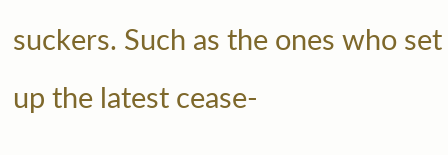suckers. Such as the ones who set up the latest cease-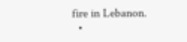fire in Lebanon.
  •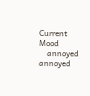Current Mood
    annoyed annoyed